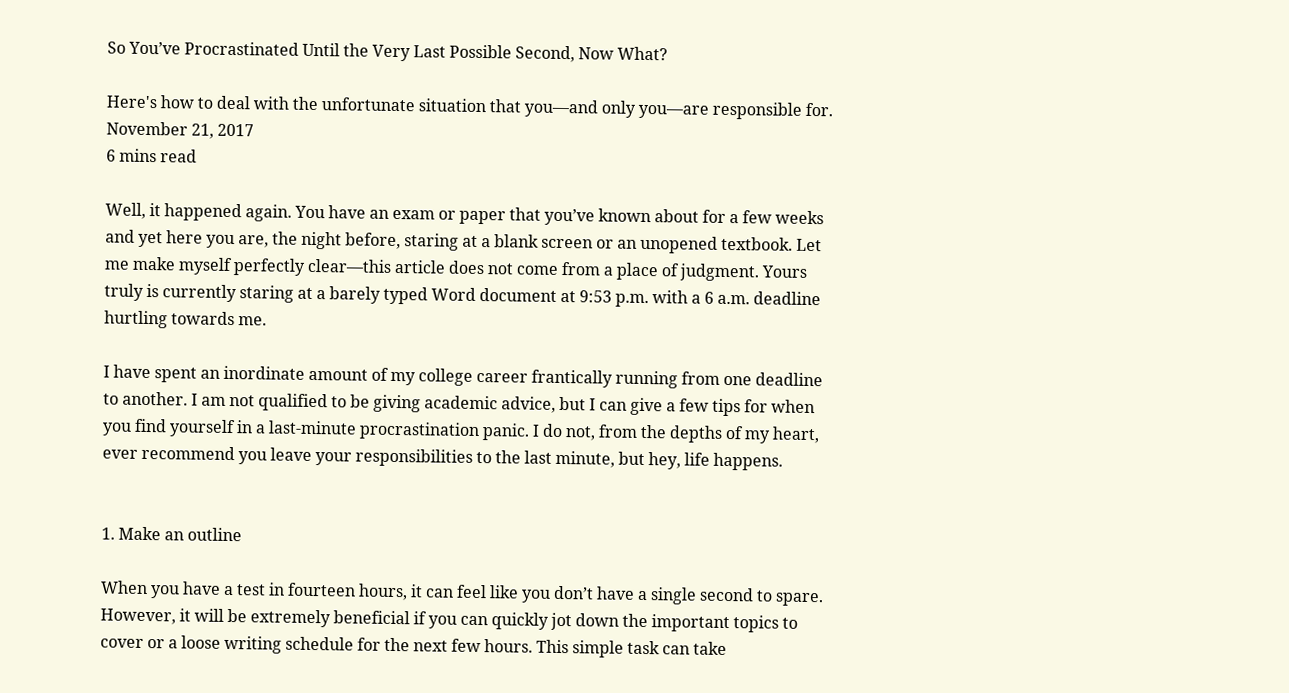So You’ve Procrastinated Until the Very Last Possible Second, Now What?

Here's how to deal with the unfortunate situation that you—and only you—are responsible for.
November 21, 2017
6 mins read

Well, it happened again. You have an exam or paper that you’ve known about for a few weeks and yet here you are, the night before, staring at a blank screen or an unopened textbook. Let me make myself perfectly clear—this article does not come from a place of judgment. Yours truly is currently staring at a barely typed Word document at 9:53 p.m. with a 6 a.m. deadline hurtling towards me.

I have spent an inordinate amount of my college career frantically running from one deadline to another. I am not qualified to be giving academic advice, but I can give a few tips for when you find yourself in a last-minute procrastination panic. I do not, from the depths of my heart, ever recommend you leave your responsibilities to the last minute, but hey, life happens.


1. Make an outline

When you have a test in fourteen hours, it can feel like you don’t have a single second to spare. However, it will be extremely beneficial if you can quickly jot down the important topics to cover or a loose writing schedule for the next few hours. This simple task can take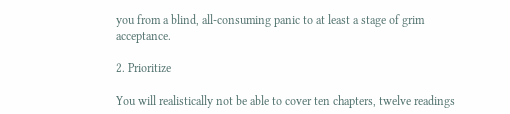you from a blind, all-consuming panic to at least a stage of grim acceptance.

2. Prioritize

You will realistically not be able to cover ten chapters, twelve readings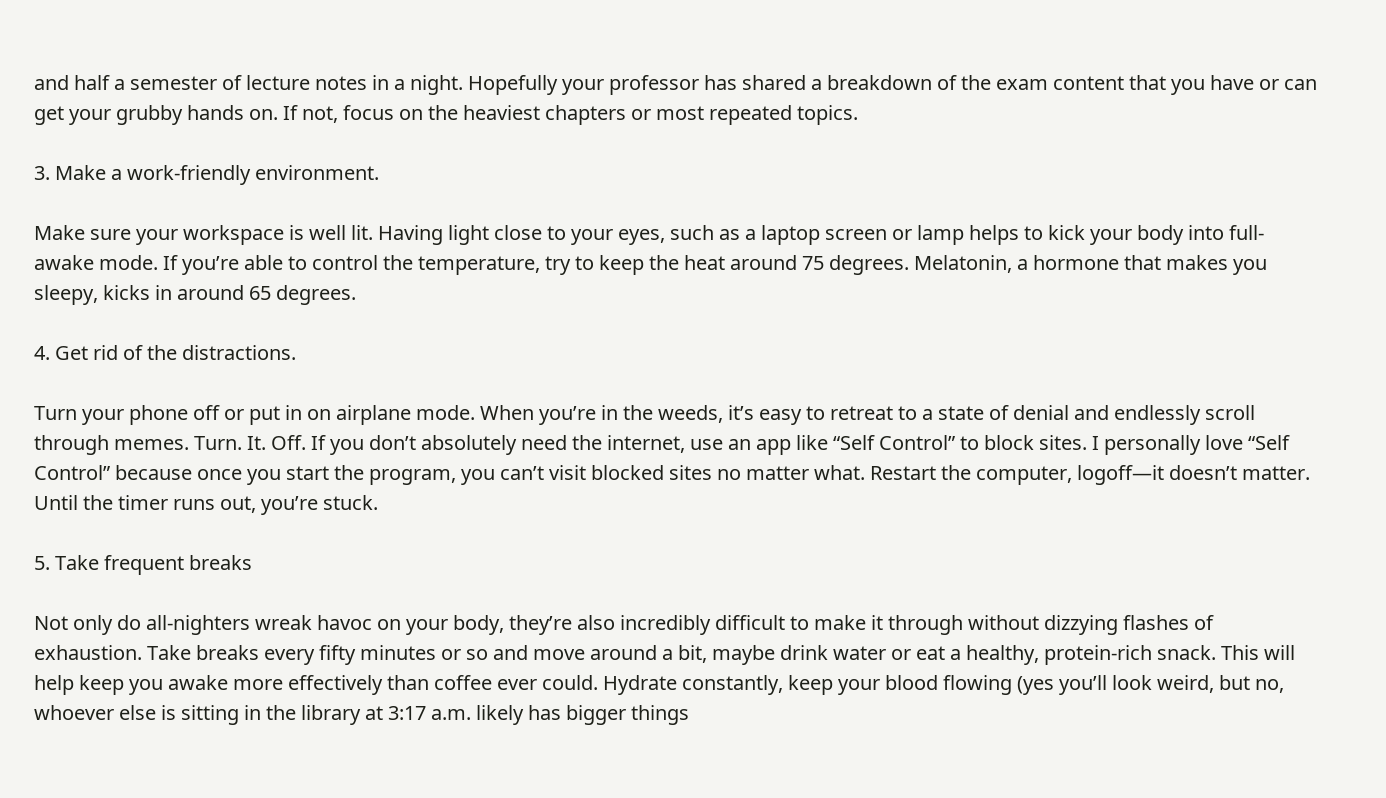and half a semester of lecture notes in a night. Hopefully your professor has shared a breakdown of the exam content that you have or can get your grubby hands on. If not, focus on the heaviest chapters or most repeated topics.

3. Make a work-friendly environment.

Make sure your workspace is well lit. Having light close to your eyes, such as a laptop screen or lamp helps to kick your body into full-awake mode. If you’re able to control the temperature, try to keep the heat around 75 degrees. Melatonin, a hormone that makes you sleepy, kicks in around 65 degrees.

4. Get rid of the distractions.

Turn your phone off or put in on airplane mode. When you’re in the weeds, it’s easy to retreat to a state of denial and endlessly scroll through memes. Turn. It. Off. If you don’t absolutely need the internet, use an app like “Self Control” to block sites. I personally love “Self Control” because once you start the program, you can’t visit blocked sites no matter what. Restart the computer, logoff—it doesn’t matter. Until the timer runs out, you’re stuck.

5. Take frequent breaks

Not only do all-nighters wreak havoc on your body, they’re also incredibly difficult to make it through without dizzying flashes of exhaustion. Take breaks every fifty minutes or so and move around a bit, maybe drink water or eat a healthy, protein-rich snack. This will help keep you awake more effectively than coffee ever could. Hydrate constantly, keep your blood flowing (yes you’ll look weird, but no, whoever else is sitting in the library at 3:17 a.m. likely has bigger things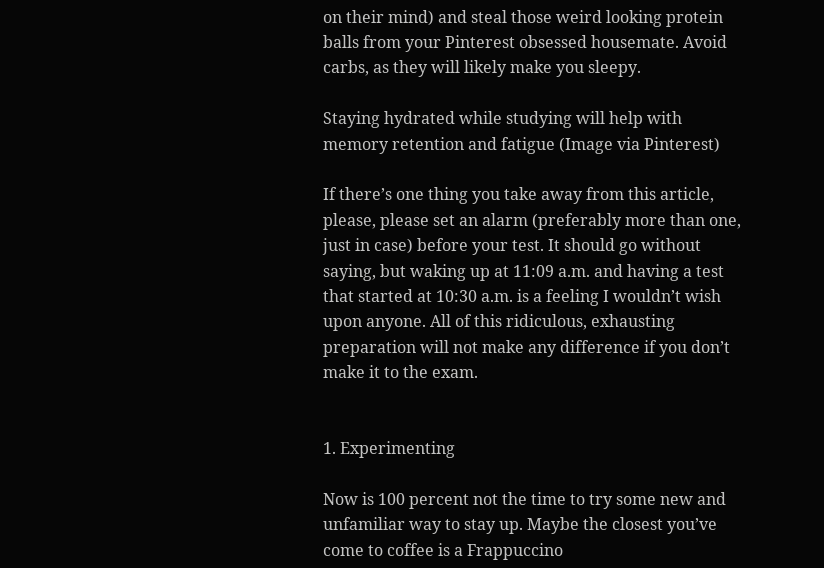on their mind) and steal those weird looking protein balls from your Pinterest obsessed housemate. Avoid carbs, as they will likely make you sleepy.

Staying hydrated while studying will help with memory retention and fatigue (Image via Pinterest)

If there’s one thing you take away from this article, please, please set an alarm (preferably more than one, just in case) before your test. It should go without saying, but waking up at 11:09 a.m. and having a test that started at 10:30 a.m. is a feeling I wouldn’t wish upon anyone. All of this ridiculous, exhausting preparation will not make any difference if you don’t make it to the exam.


1. Experimenting

Now is 100 percent not the time to try some new and unfamiliar way to stay up. Maybe the closest you’ve come to coffee is a Frappuccino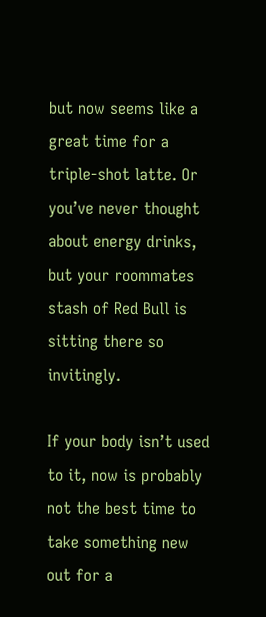but now seems like a great time for a triple-shot latte. Or you’ve never thought about energy drinks, but your roommates stash of Red Bull is sitting there so invitingly.

If your body isn’t used to it, now is probably not the best time to take something new out for a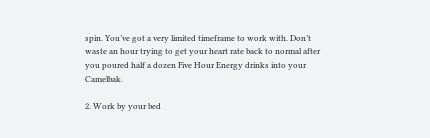spin. You’ve got a very limited timeframe to work with. Don’t waste an hour trying to get your heart rate back to normal after you poured half a dozen Five Hour Energy drinks into your Camelbak.

2. Work by your bed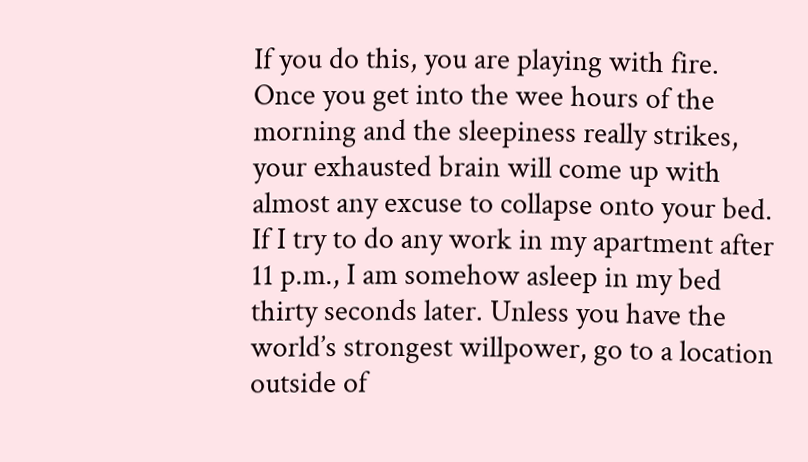If you do this, you are playing with fire. Once you get into the wee hours of the morning and the sleepiness really strikes, your exhausted brain will come up with almost any excuse to collapse onto your bed. If I try to do any work in my apartment after 11 p.m., I am somehow asleep in my bed thirty seconds later. Unless you have the world’s strongest willpower, go to a location outside of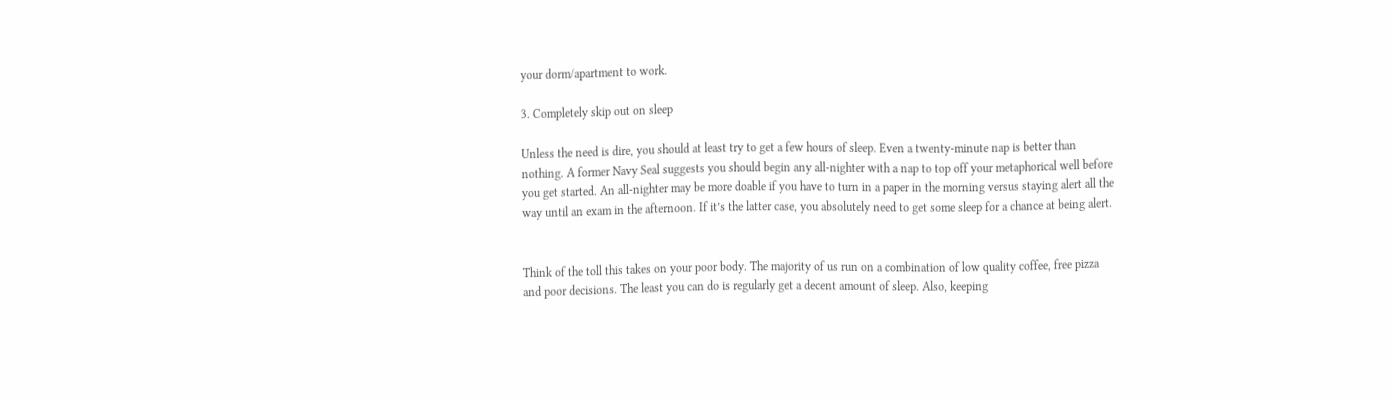your dorm/apartment to work.

3. Completely skip out on sleep

Unless the need is dire, you should at least try to get a few hours of sleep. Even a twenty-minute nap is better than nothing. A former Navy Seal suggests you should begin any all-nighter with a nap to top off your metaphorical well before you get started. An all-nighter may be more doable if you have to turn in a paper in the morning versus staying alert all the way until an exam in the afternoon. If it’s the latter case, you absolutely need to get some sleep for a chance at being alert.


Think of the toll this takes on your poor body. The majority of us run on a combination of low quality coffee, free pizza and poor decisions. The least you can do is regularly get a decent amount of sleep. Also, keeping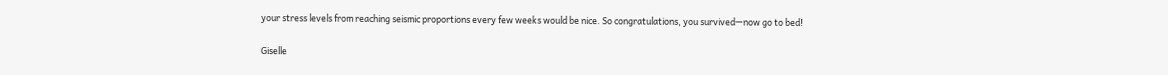your stress levels from reaching seismic proportions every few weeks would be nice. So congratulations, you survived—now go to bed!

Giselle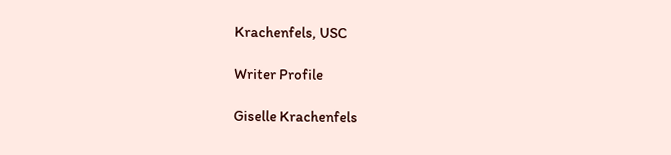Krachenfels, USC

Writer Profile

Giselle Krachenfels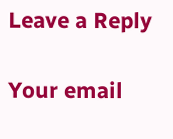Leave a Reply

Your email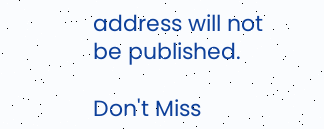address will not be published.

Don't Miss